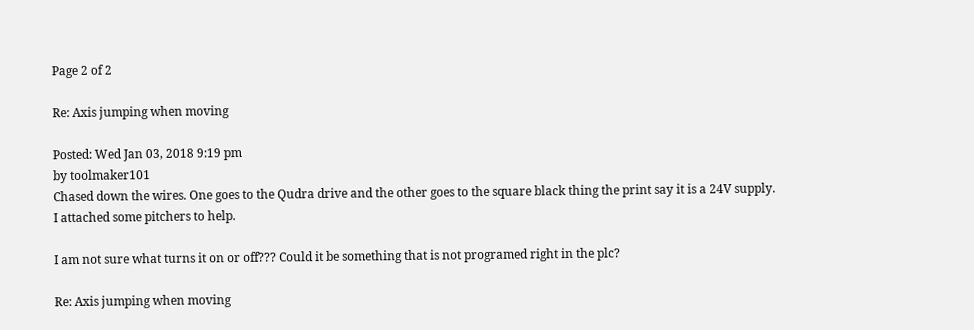Page 2 of 2

Re: Axis jumping when moving

Posted: Wed Jan 03, 2018 9:19 pm
by toolmaker101
Chased down the wires. One goes to the Qudra drive and the other goes to the square black thing the print say it is a 24V supply.
I attached some pitchers to help.

I am not sure what turns it on or off??? Could it be something that is not programed right in the plc?

Re: Axis jumping when moving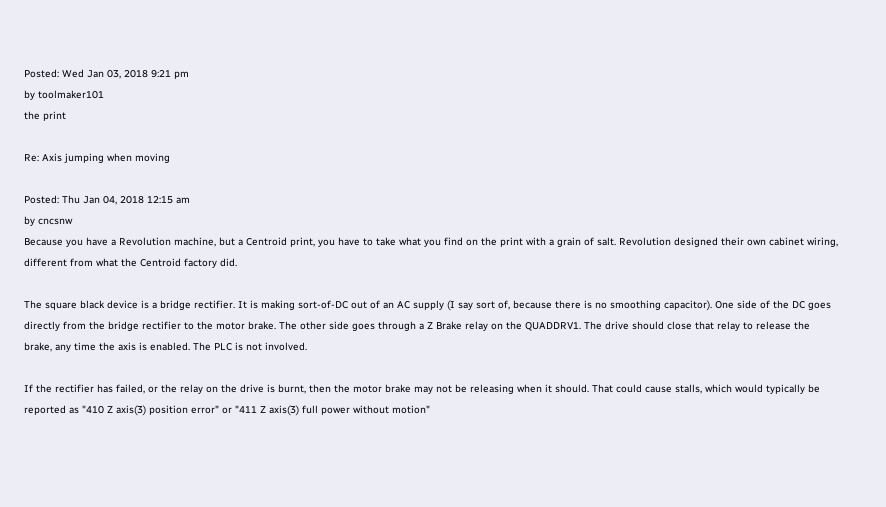Posted: Wed Jan 03, 2018 9:21 pm
by toolmaker101
the print

Re: Axis jumping when moving

Posted: Thu Jan 04, 2018 12:15 am
by cncsnw
Because you have a Revolution machine, but a Centroid print, you have to take what you find on the print with a grain of salt. Revolution designed their own cabinet wiring, different from what the Centroid factory did.

The square black device is a bridge rectifier. It is making sort-of-DC out of an AC supply (I say sort of, because there is no smoothing capacitor). One side of the DC goes directly from the bridge rectifier to the motor brake. The other side goes through a Z Brake relay on the QUADDRV1. The drive should close that relay to release the brake, any time the axis is enabled. The PLC is not involved.

If the rectifier has failed, or the relay on the drive is burnt, then the motor brake may not be releasing when it should. That could cause stalls, which would typically be reported as "410 Z axis(3) position error" or "411 Z axis(3) full power without motion"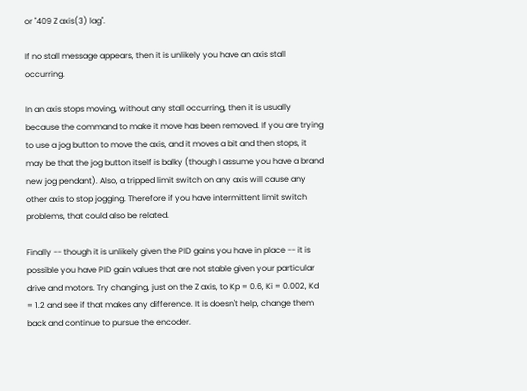or "409 Z axis(3) lag".

If no stall message appears, then it is unlikely you have an axis stall occurring.

In an axis stops moving, without any stall occurring, then it is usually because the command to make it move has been removed. If you are trying to use a jog button to move the axis, and it moves a bit and then stops, it may be that the jog button itself is balky (though I assume you have a brand new jog pendant). Also, a tripped limit switch on any axis will cause any other axis to stop jogging. Therefore if you have intermittent limit switch problems, that could also be related.

Finally -- though it is unlikely given the PID gains you have in place -- it is possible you have PID gain values that are not stable given your particular drive and motors. Try changing, just on the Z axis, to Kp = 0.6, Ki = 0.002, Kd = 1.2 and see if that makes any difference. It is doesn't help, change them back and continue to pursue the encoder.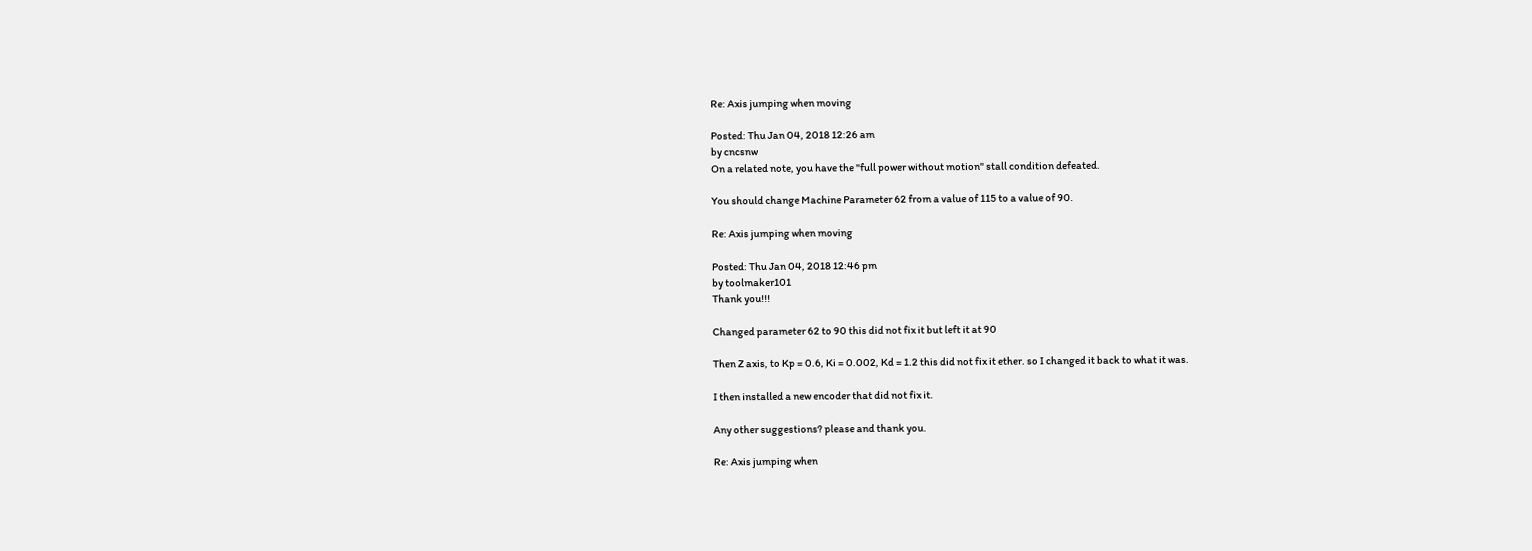Re: Axis jumping when moving

Posted: Thu Jan 04, 2018 12:26 am
by cncsnw
On a related note, you have the "full power without motion" stall condition defeated.

You should change Machine Parameter 62 from a value of 115 to a value of 90.

Re: Axis jumping when moving

Posted: Thu Jan 04, 2018 12:46 pm
by toolmaker101
Thank you!!!

Changed parameter 62 to 90 this did not fix it but left it at 90

Then Z axis, to Kp = 0.6, Ki = 0.002, Kd = 1.2 this did not fix it ether. so I changed it back to what it was.

I then installed a new encoder that did not fix it.

Any other suggestions? please and thank you.

Re: Axis jumping when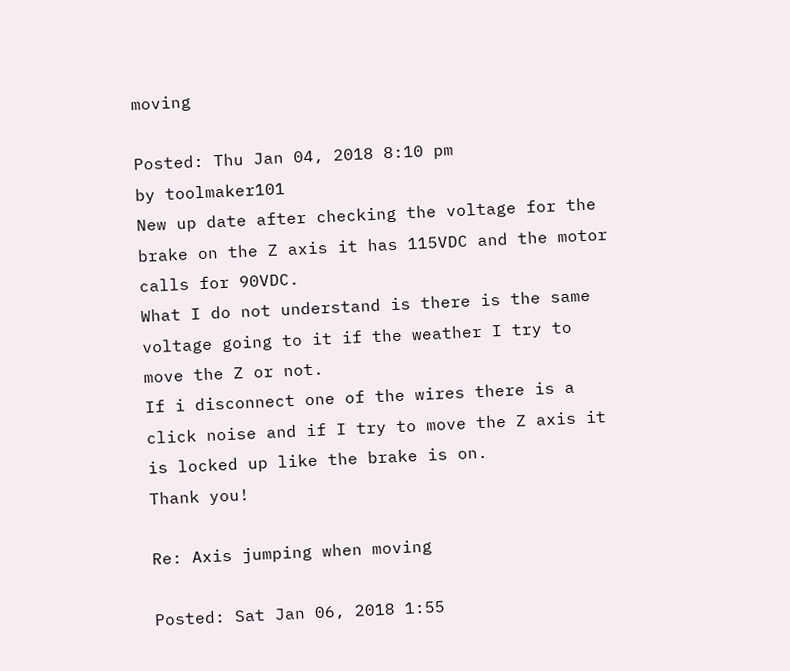moving

Posted: Thu Jan 04, 2018 8:10 pm
by toolmaker101
New up date after checking the voltage for the brake on the Z axis it has 115VDC and the motor calls for 90VDC.
What I do not understand is there is the same voltage going to it if the weather I try to move the Z or not.
If i disconnect one of the wires there is a click noise and if I try to move the Z axis it is locked up like the brake is on.
Thank you!

Re: Axis jumping when moving

Posted: Sat Jan 06, 2018 1:55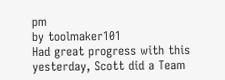pm
by toolmaker101
Had great progress with this yesterday, Scott did a Team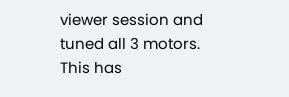viewer session and tuned all 3 motors. This has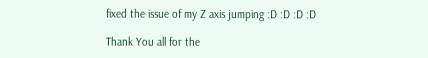fixed the issue of my Z axis jumping :D :D :D :D

Thank You all for the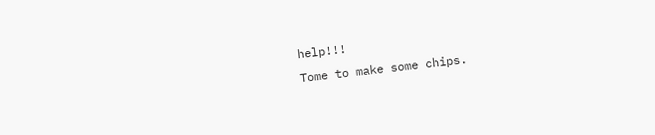help!!!
Tome to make some chips.